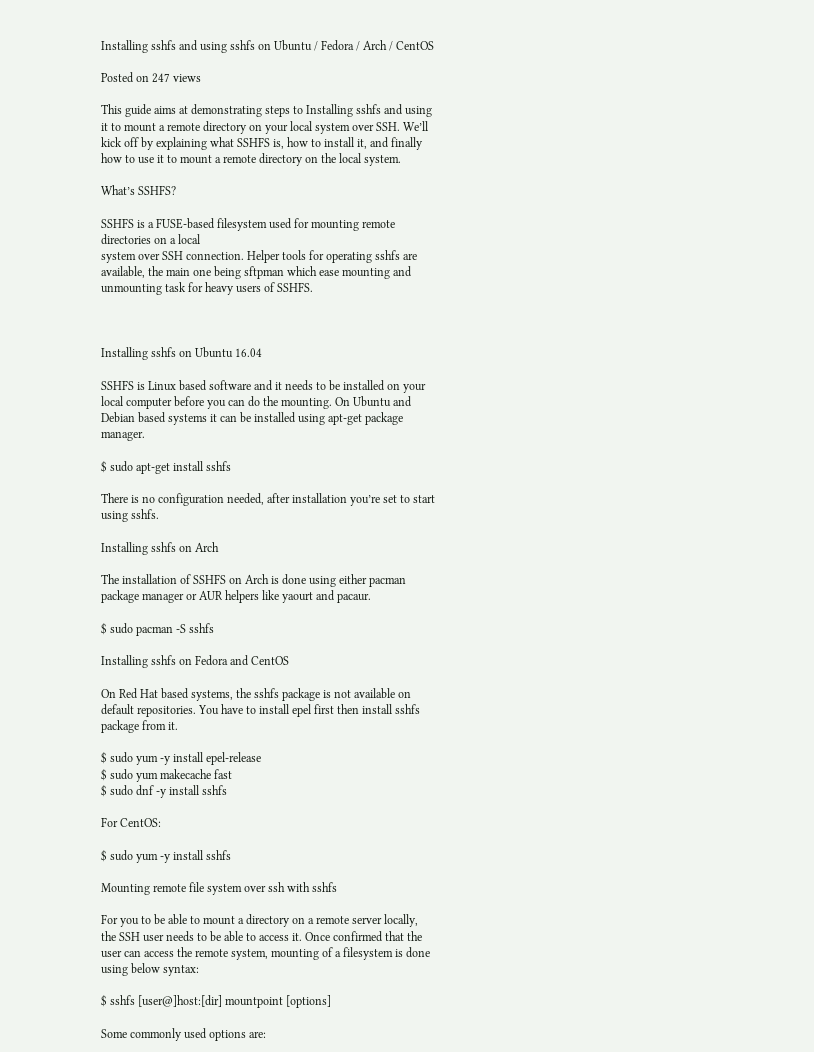Installing sshfs and using sshfs on Ubuntu / Fedora / Arch / CentOS

Posted on 247 views

This guide aims at demonstrating steps to Installing sshfs and using it to mount a remote directory on your local system over SSH. We’ll kick off by explaining what SSHFS is, how to install it, and finally how to use it to mount a remote directory on the local system.

What’s SSHFS?

SSHFS is a FUSE-based filesystem used for mounting remote directories on a local
system over SSH connection. Helper tools for operating sshfs are available, the main one being sftpman which ease mounting and unmounting task for heavy users of SSHFS.



Installing sshfs on Ubuntu 16.04

SSHFS is Linux based software and it needs to be installed on your local computer before you can do the mounting. On Ubuntu and Debian based systems it can be installed using apt-get package manager.

$ sudo apt-get install sshfs

There is no configuration needed, after installation you’re set to start using sshfs.

Installing sshfs on Arch

The installation of SSHFS on Arch is done using either pacman package manager or AUR helpers like yaourt and pacaur.

$ sudo pacman -S sshfs

Installing sshfs on Fedora and CentOS

On Red Hat based systems, the sshfs package is not available on default repositories. You have to install epel first then install sshfs package from it.

$ sudo yum -y install epel-release
$ sudo yum makecache fast
$ sudo dnf -y install sshfs

For CentOS:

$ sudo yum -y install sshfs

Mounting remote file system over ssh with sshfs

For you to be able to mount a directory on a remote server locally, the SSH user needs to be able to access it. Once confirmed that the user can access the remote system, mounting of a filesystem is done using below syntax:

$ sshfs [user@]host:[dir] mountpoint [options]

Some commonly used options are: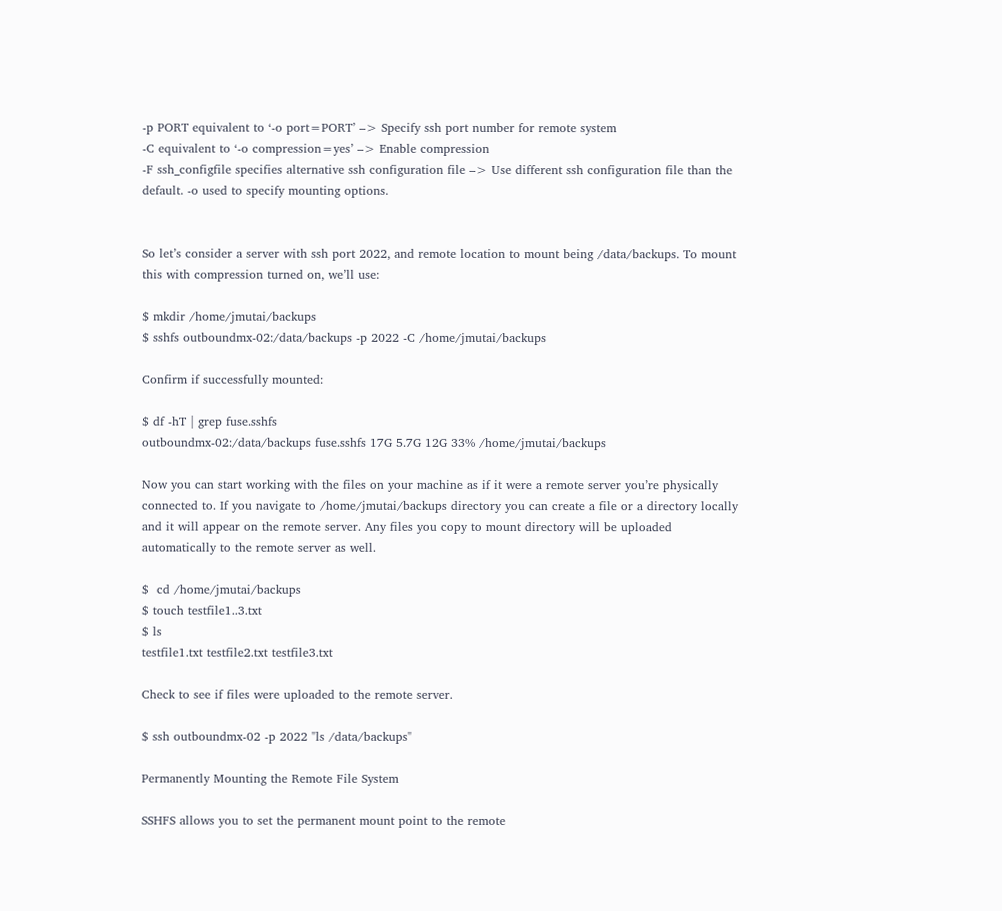-p PORT equivalent to ‘-o port=PORT’ –> Specify ssh port number for remote system
-C equivalent to ‘-o compression=yes’ –> Enable compression
-F ssh_configfile specifies alternative ssh configuration file –> Use different ssh configuration file than the default. -o used to specify mounting options.


So let’s consider a server with ssh port 2022, and remote location to mount being /data/backups. To mount this with compression turned on, we’ll use:

$ mkdir /home/jmutai/backups
$ sshfs outboundmx-02:/data/backups -p 2022 -C /home/jmutai/backups

Confirm if successfully mounted:

$ df -hT | grep fuse.sshfs
outboundmx-02:/data/backups fuse.sshfs 17G 5.7G 12G 33% /home/jmutai/backups

Now you can start working with the files on your machine as if it were a remote server you’re physically connected to. If you navigate to /home/jmutai/backups directory you can create a file or a directory locally and it will appear on the remote server. Any files you copy to mount directory will be uploaded automatically to the remote server as well.

$  cd /home/jmutai/backups
$ touch testfile1..3.txt
$ ls
testfile1.txt testfile2.txt testfile3.txt

Check to see if files were uploaded to the remote server.

$ ssh outboundmx-02 -p 2022 "ls /data/backups"

Permanently Mounting the Remote File System

SSHFS allows you to set the permanent mount point to the remote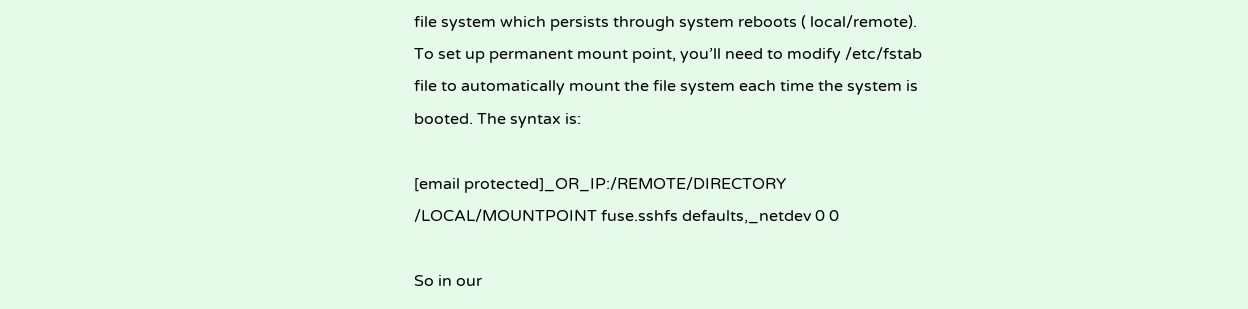file system which persists through system reboots ( local/remote). To set up permanent mount point, you’ll need to modify /etc/fstab file to automatically mount the file system each time the system is booted. The syntax is:

[email protected]_OR_IP:/REMOTE/DIRECTORY /LOCAL/MOUNTPOINT fuse.sshfs defaults,_netdev 0 0

So in our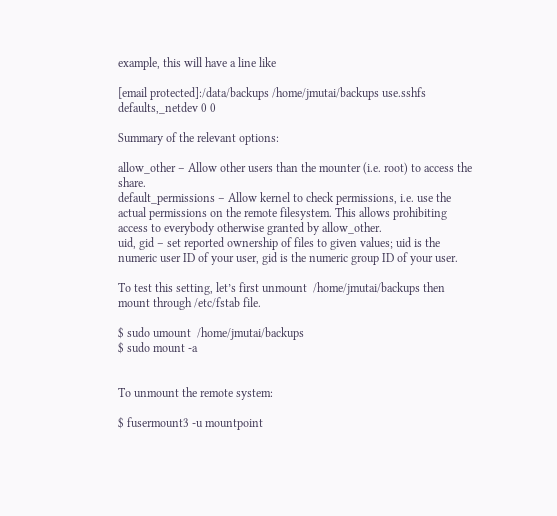example, this will have a line like

[email protected]:/data/backups /home/jmutai/backups use.sshfs defaults,_netdev 0 0

Summary of the relevant options:

allow_other – Allow other users than the mounter (i.e. root) to access the share.
default_permissions – Allow kernel to check permissions, i.e. use the actual permissions on the remote filesystem. This allows prohibiting access to everybody otherwise granted by allow_other.
uid, gid – set reported ownership of files to given values; uid is the numeric user ID of your user, gid is the numeric group ID of your user.

To test this setting, let’s first unmount  /home/jmutai/backups then mount through /etc/fstab file.

$ sudo umount  /home/jmutai/backups
$ sudo mount -a


To unmount the remote system:

$ fusermount3 -u mountpoint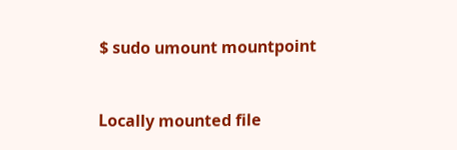$ sudo umount mountpoint


Locally mounted file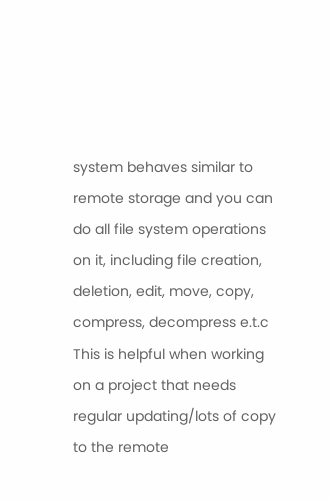system behaves similar to remote storage and you can do all file system operations on it, including file creation, deletion, edit, move, copy, compress, decompress e.t.c This is helpful when working on a project that needs regular updating/lots of copy to the remote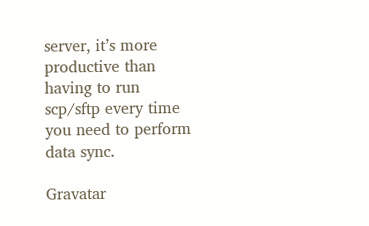server, it’s more productive than having to run scp/sftp every time you need to perform data sync.

Gravatar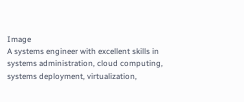Image
A systems engineer with excellent skills in systems administration, cloud computing, systems deployment, virtualization,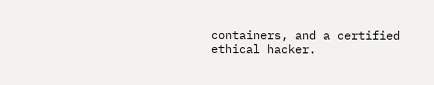containers, and a certified ethical hacker.